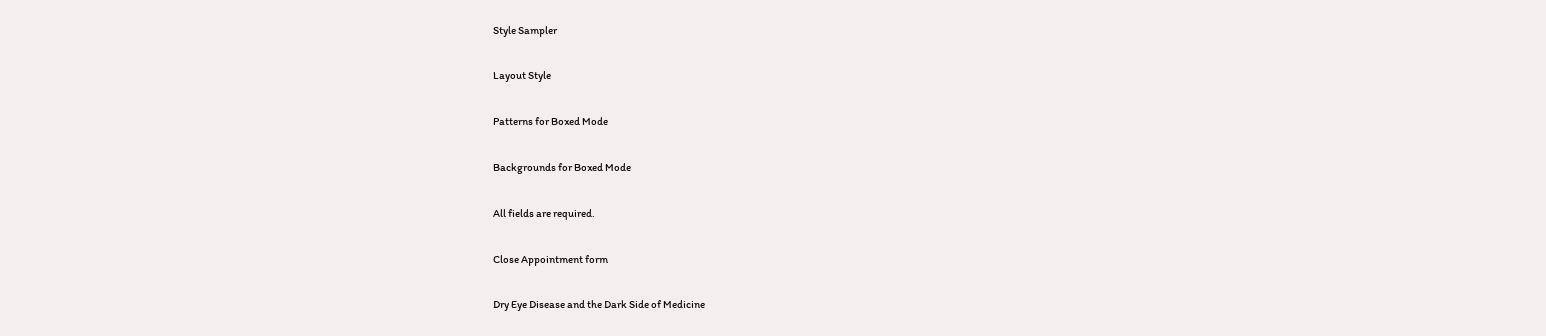Style Sampler

Layout Style

Patterns for Boxed Mode

Backgrounds for Boxed Mode

All fields are required.

Close Appointment form

Dry Eye Disease and the Dark Side of Medicine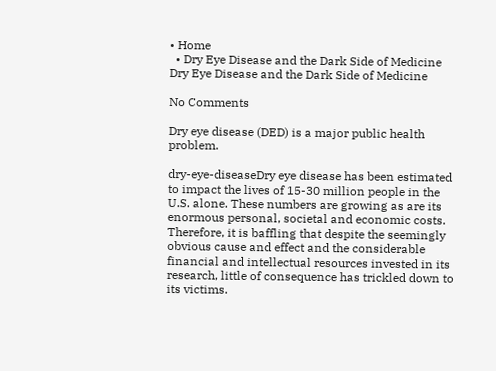• Home
  • Dry Eye Disease and the Dark Side of Medicine
Dry Eye Disease and the Dark Side of Medicine

No Comments

Dry eye disease (DED) is a major public health problem.

dry-eye-diseaseDry eye disease has been estimated to impact the lives of 15-30 million people in the U.S. alone. These numbers are growing as are its enormous personal, societal and economic costs. Therefore, it is baffling that despite the seemingly obvious cause and effect and the considerable financial and intellectual resources invested in its research, little of consequence has trickled down to its victims.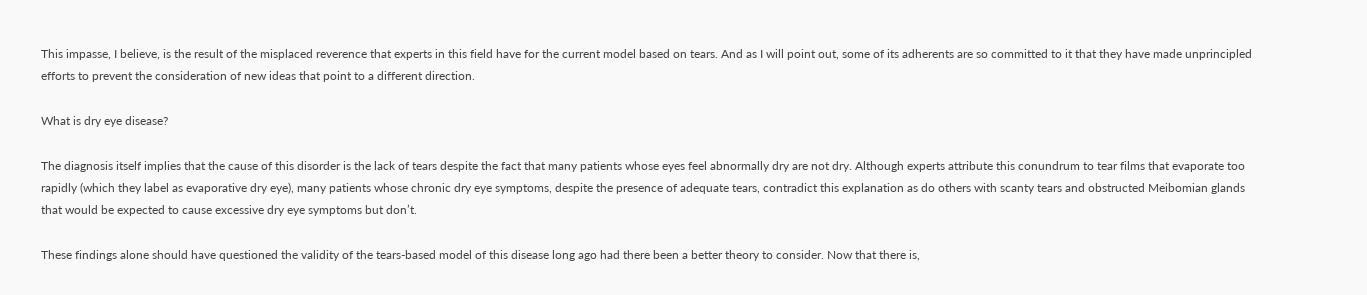This impasse, I believe, is the result of the misplaced reverence that experts in this field have for the current model based on tears. And as I will point out, some of its adherents are so committed to it that they have made unprincipled efforts to prevent the consideration of new ideas that point to a different direction.

What is dry eye disease?

The diagnosis itself implies that the cause of this disorder is the lack of tears despite the fact that many patients whose eyes feel abnormally dry are not dry. Although experts attribute this conundrum to tear films that evaporate too rapidly (which they label as evaporative dry eye), many patients whose chronic dry eye symptoms, despite the presence of adequate tears, contradict this explanation as do others with scanty tears and obstructed Meibomian glands that would be expected to cause excessive dry eye symptoms but don’t.

These findings alone should have questioned the validity of the tears-based model of this disease long ago had there been a better theory to consider. Now that there is,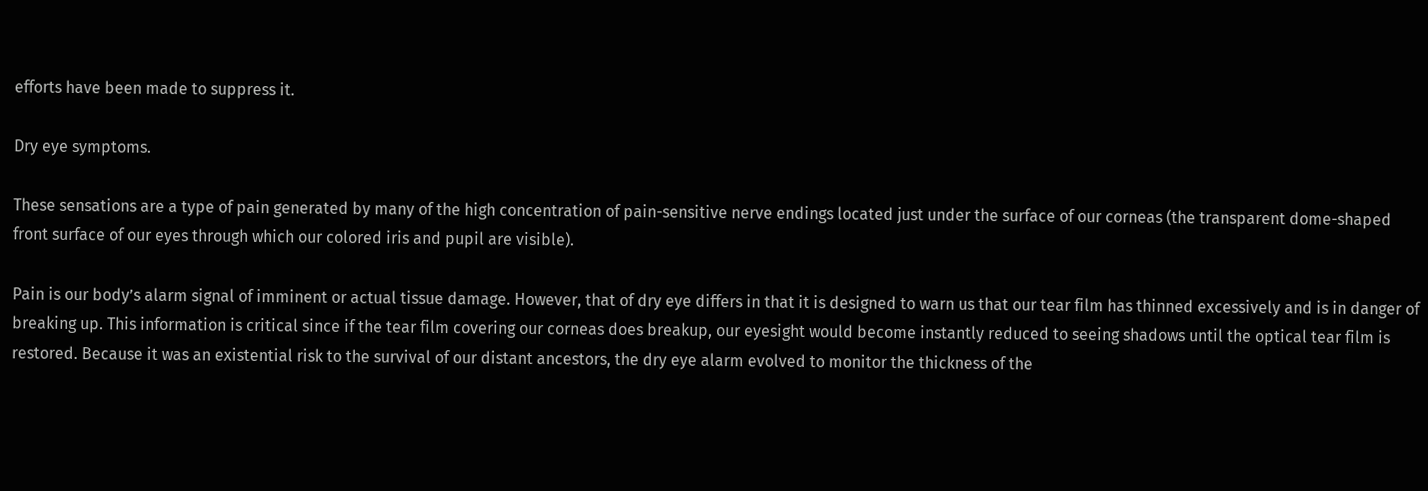efforts have been made to suppress it.

Dry eye symptoms.

These sensations are a type of pain generated by many of the high concentration of pain-sensitive nerve endings located just under the surface of our corneas (the transparent dome-shaped front surface of our eyes through which our colored iris and pupil are visible).

Pain is our body’s alarm signal of imminent or actual tissue damage. However, that of dry eye differs in that it is designed to warn us that our tear film has thinned excessively and is in danger of breaking up. This information is critical since if the tear film covering our corneas does breakup, our eyesight would become instantly reduced to seeing shadows until the optical tear film is restored. Because it was an existential risk to the survival of our distant ancestors, the dry eye alarm evolved to monitor the thickness of the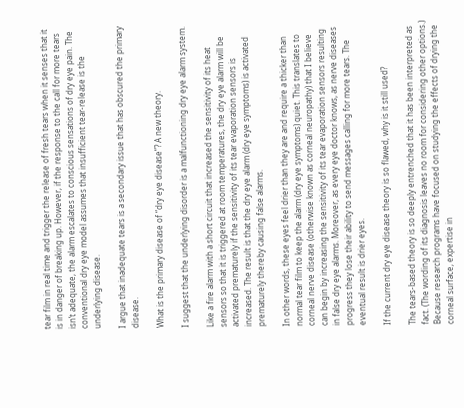tear film in real time and trigger the release of fresh tears when it senses that it is in danger of breaking up. However, if the response to the call for more tears isn’t adequate, the alarm escalates to conscious sensations of dry eye pain. The conventional dry eye model assumes that insufficient tear-release is the underlying disease.

I argue that inadequate tears is a secondary issue that has obscured the primary disease.

What is the primary disease of “dry eye disease”? A new theory.

I suggest that the underlying disorder is a malfunctioning dry eye alarm system.

Like a fire alarm with a short circuit that increased the sensitivity of its heat sensors so that it is triggered at room temperatures, the dry eye alarm will be activated prematurely if the sensitivity of its tear evaporation sensors is increased. The result is that the dry eye alarm (dry eye symptoms) is activated prematurely thereby causing false alarms.

In other words, these eyes feel drier than they are and require a thicker than normal tear film to keep the alarm (dry eye symptoms) quiet. This translates to corneal nerve disease (otherwise known as corneal neuropathy) that I believe can begin by increasing the sensitivity of its tear evaporation sensors resulting in false dry eye alarms. Moreover, as every eye doctor knows, as nerve diseases progress they lose their ability to send messages calling for more tears. The eventual result is drier eyes.

If the current dry eye disease theory is so flawed, why is it still used?

The tears-based theory is so deeply entrenched that it has been interpreted as fact. (The wording of its diagnosis leaves no room for considering other options.) Because research programs have focused on studying the effects of drying the corneal surface, expertise in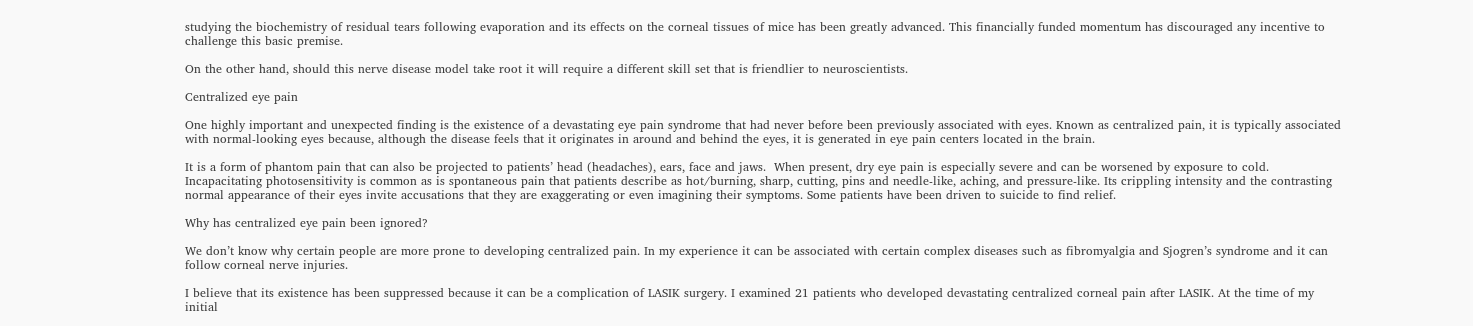studying the biochemistry of residual tears following evaporation and its effects on the corneal tissues of mice has been greatly advanced. This financially funded momentum has discouraged any incentive to challenge this basic premise.

On the other hand, should this nerve disease model take root it will require a different skill set that is friendlier to neuroscientists.

Centralized eye pain

One highly important and unexpected finding is the existence of a devastating eye pain syndrome that had never before been previously associated with eyes. Known as centralized pain, it is typically associated with normal-looking eyes because, although the disease feels that it originates in around and behind the eyes, it is generated in eye pain centers located in the brain.

It is a form of phantom pain that can also be projected to patients’ head (headaches), ears, face and jaws.  When present, dry eye pain is especially severe and can be worsened by exposure to cold. Incapacitating photosensitivity is common as is spontaneous pain that patients describe as hot/burning, sharp, cutting, pins and needle-like, aching, and pressure-like. Its crippling intensity and the contrasting normal appearance of their eyes invite accusations that they are exaggerating or even imagining their symptoms. Some patients have been driven to suicide to find relief.

Why has centralized eye pain been ignored?

We don’t know why certain people are more prone to developing centralized pain. In my experience it can be associated with certain complex diseases such as fibromyalgia and Sjogren’s syndrome and it can follow corneal nerve injuries.

I believe that its existence has been suppressed because it can be a complication of LASIK surgery. I examined 21 patients who developed devastating centralized corneal pain after LASIK. At the time of my initial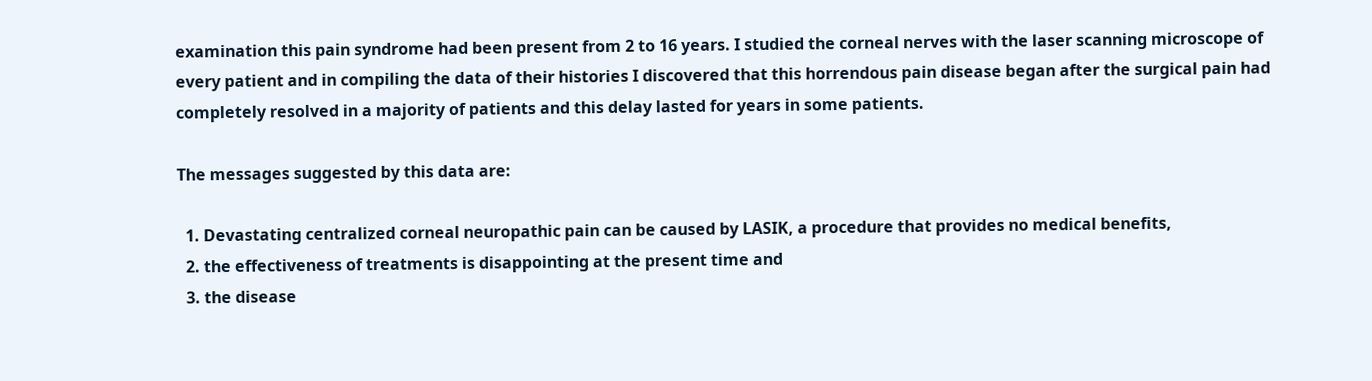examination this pain syndrome had been present from 2 to 16 years. I studied the corneal nerves with the laser scanning microscope of every patient and in compiling the data of their histories I discovered that this horrendous pain disease began after the surgical pain had completely resolved in a majority of patients and this delay lasted for years in some patients.

The messages suggested by this data are:

  1. Devastating centralized corneal neuropathic pain can be caused by LASIK, a procedure that provides no medical benefits,
  2. the effectiveness of treatments is disappointing at the present time and
  3. the disease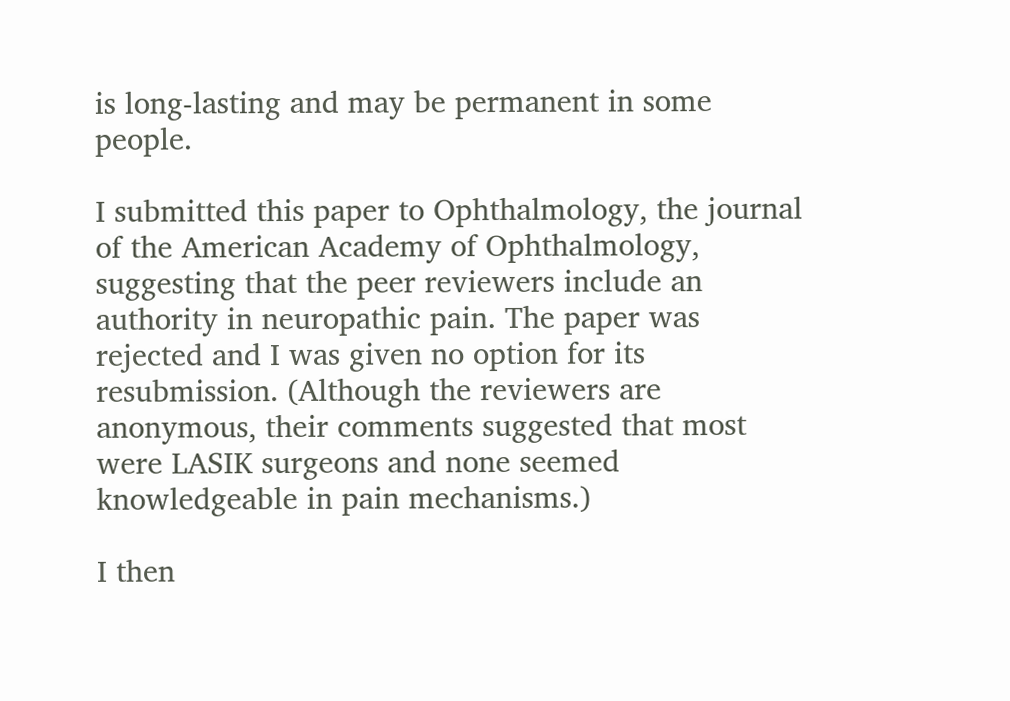is long-lasting and may be permanent in some people.

I submitted this paper to Ophthalmology, the journal of the American Academy of Ophthalmology, suggesting that the peer reviewers include an authority in neuropathic pain. The paper was rejected and I was given no option for its resubmission. (Although the reviewers are anonymous, their comments suggested that most were LASIK surgeons and none seemed knowledgeable in pain mechanisms.)

I then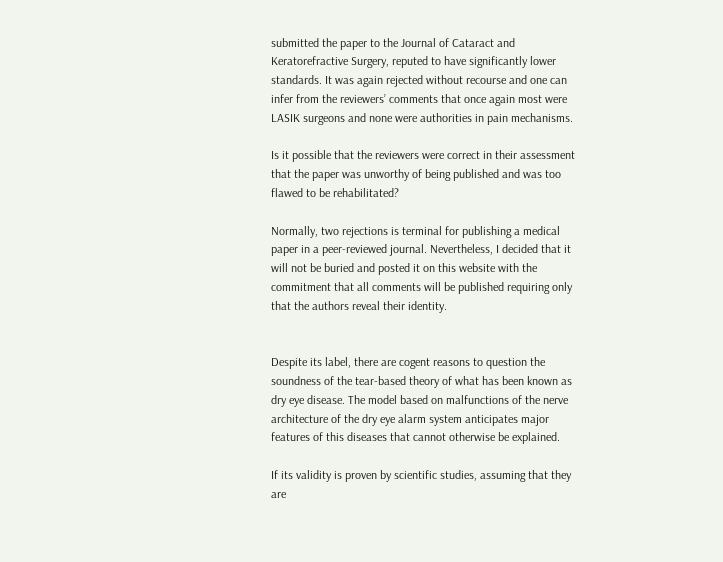submitted the paper to the Journal of Cataract and Keratorefractive Surgery, reputed to have significantly lower standards. It was again rejected without recourse and one can infer from the reviewers’ comments that once again most were LASIK surgeons and none were authorities in pain mechanisms.

Is it possible that the reviewers were correct in their assessment that the paper was unworthy of being published and was too flawed to be rehabilitated?

Normally, two rejections is terminal for publishing a medical paper in a peer-reviewed journal. Nevertheless, I decided that it will not be buried and posted it on this website with the commitment that all comments will be published requiring only that the authors reveal their identity.


Despite its label, there are cogent reasons to question the soundness of the tear-based theory of what has been known as dry eye disease. The model based on malfunctions of the nerve architecture of the dry eye alarm system anticipates major features of this diseases that cannot otherwise be explained.

If its validity is proven by scientific studies, assuming that they are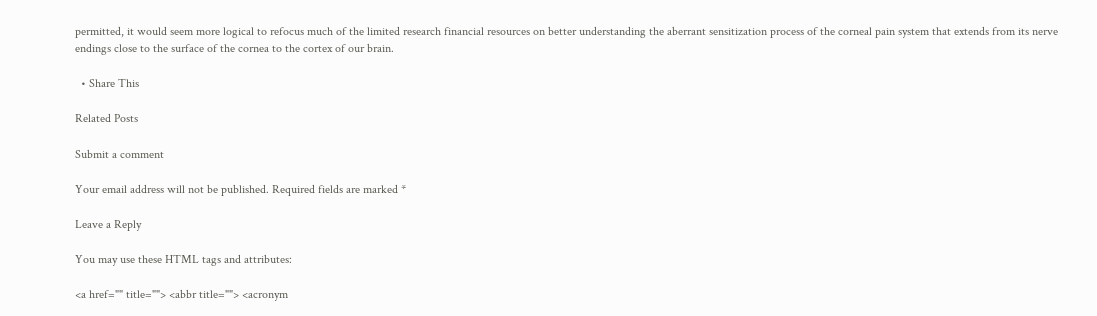permitted, it would seem more logical to refocus much of the limited research financial resources on better understanding the aberrant sensitization process of the corneal pain system that extends from its nerve endings close to the surface of the cornea to the cortex of our brain.

  • Share This

Related Posts

Submit a comment

Your email address will not be published. Required fields are marked *

Leave a Reply

You may use these HTML tags and attributes:

<a href="" title=""> <abbr title=""> <acronym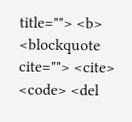title=""> <b> <blockquote cite=""> <cite> <code> <del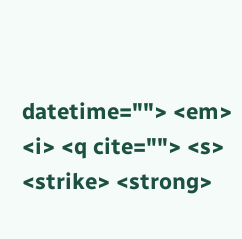datetime=""> <em> <i> <q cite=""> <s> <strike> <strong>